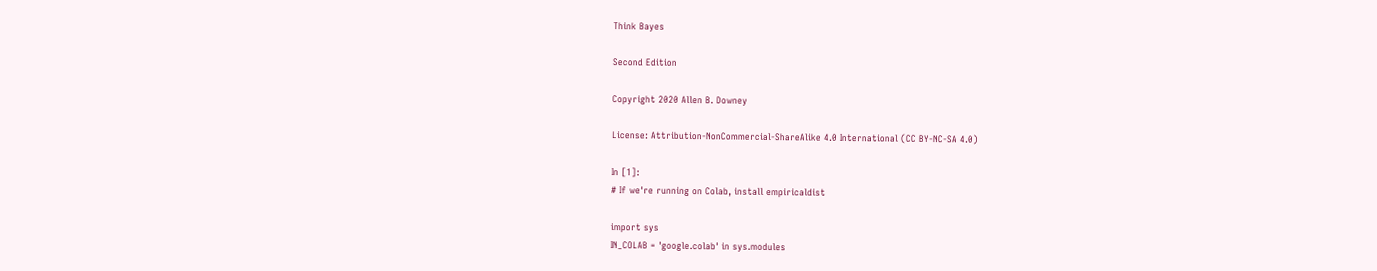Think Bayes

Second Edition

Copyright 2020 Allen B. Downey

License: Attribution-NonCommercial-ShareAlike 4.0 International (CC BY-NC-SA 4.0)

In [1]:
# If we're running on Colab, install empiricaldist

import sys
IN_COLAB = 'google.colab' in sys.modules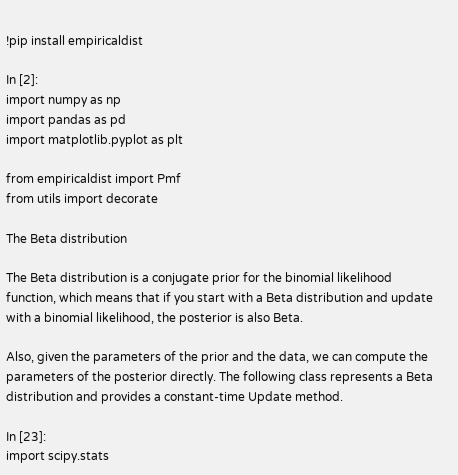!pip install empiricaldist

In [2]:
import numpy as np
import pandas as pd
import matplotlib.pyplot as plt

from empiricaldist import Pmf
from utils import decorate

The Beta distribution

The Beta distribution is a conjugate prior for the binomial likelihood function, which means that if you start with a Beta distribution and update with a binomial likelihood, the posterior is also Beta.

Also, given the parameters of the prior and the data, we can compute the parameters of the posterior directly. The following class represents a Beta distribution and provides a constant-time Update method.

In [23]:
import scipy.stats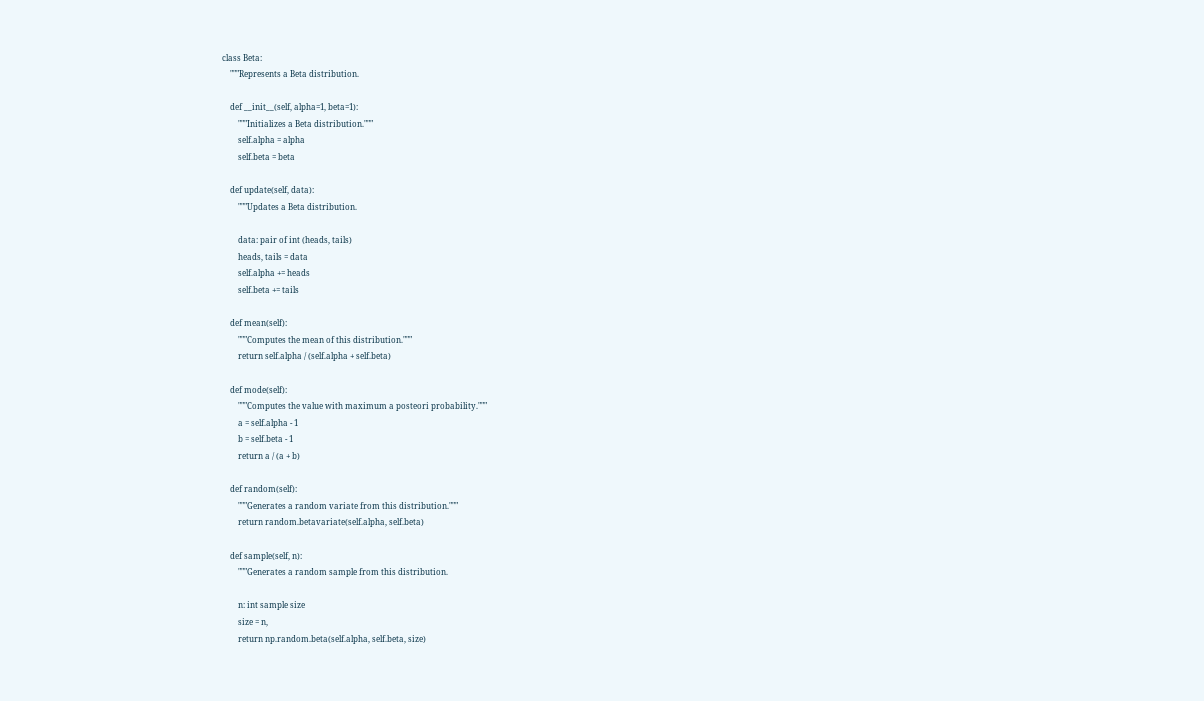class Beta:
    """Represents a Beta distribution.

    def __init__(self, alpha=1, beta=1):
        """Initializes a Beta distribution."""
        self.alpha = alpha
        self.beta = beta

    def update(self, data):
        """Updates a Beta distribution.

        data: pair of int (heads, tails)
        heads, tails = data
        self.alpha += heads
        self.beta += tails

    def mean(self):
        """Computes the mean of this distribution."""
        return self.alpha / (self.alpha + self.beta)

    def mode(self):
        """Computes the value with maximum a posteori probability."""
        a = self.alpha - 1
        b = self.beta - 1
        return a / (a + b)

    def random(self):
        """Generates a random variate from this distribution."""
        return random.betavariate(self.alpha, self.beta)

    def sample(self, n):
        """Generates a random sample from this distribution.

        n: int sample size
        size = n,
        return np.random.beta(self.alpha, self.beta, size)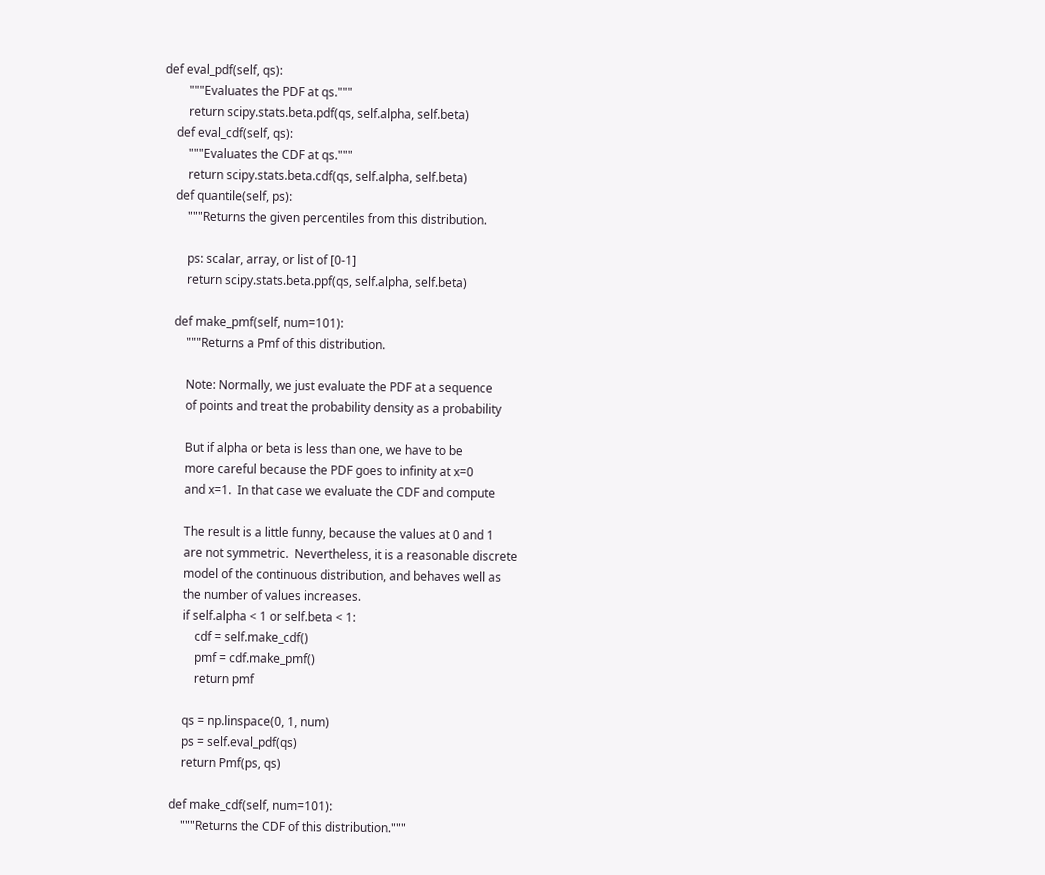def eval_pdf(self, qs):
        """Evaluates the PDF at qs."""
        return scipy.stats.beta.pdf(qs, self.alpha, self.beta)
    def eval_cdf(self, qs):
        """Evaluates the CDF at qs."""
        return scipy.stats.beta.cdf(qs, self.alpha, self.beta)
    def quantile(self, ps):
        """Returns the given percentiles from this distribution.

        ps: scalar, array, or list of [0-1]
        return scipy.stats.beta.ppf(qs, self.alpha, self.beta)

    def make_pmf(self, num=101):
        """Returns a Pmf of this distribution.

        Note: Normally, we just evaluate the PDF at a sequence
        of points and treat the probability density as a probability

        But if alpha or beta is less than one, we have to be
        more careful because the PDF goes to infinity at x=0
        and x=1.  In that case we evaluate the CDF and compute

        The result is a little funny, because the values at 0 and 1
        are not symmetric.  Nevertheless, it is a reasonable discrete
        model of the continuous distribution, and behaves well as
        the number of values increases.
        if self.alpha < 1 or self.beta < 1:
            cdf = self.make_cdf()
            pmf = cdf.make_pmf()
            return pmf

        qs = np.linspace(0, 1, num)
        ps = self.eval_pdf(qs)
        return Pmf(ps, qs)

    def make_cdf(self, num=101):
        """Returns the CDF of this distribution."""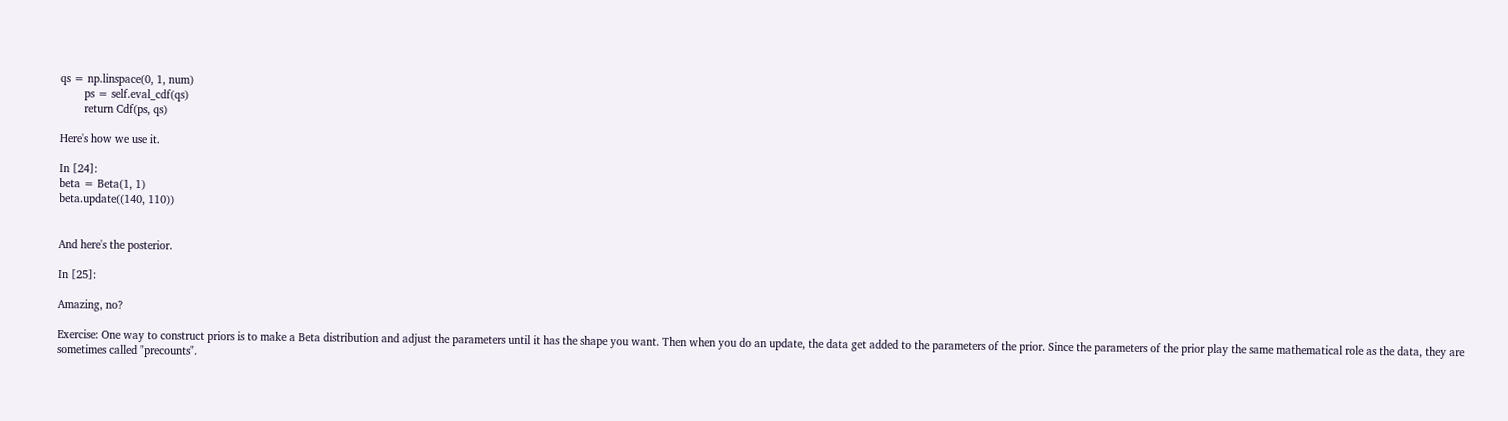qs = np.linspace(0, 1, num)
        ps = self.eval_cdf(qs)
        return Cdf(ps, qs)

Here's how we use it.

In [24]:
beta = Beta(1, 1)
beta.update((140, 110))


And here's the posterior.

In [25]:

Amazing, no?

Exercise: One way to construct priors is to make a Beta distribution and adjust the parameters until it has the shape you want. Then when you do an update, the data get added to the parameters of the prior. Since the parameters of the prior play the same mathematical role as the data, they are sometimes called "precounts".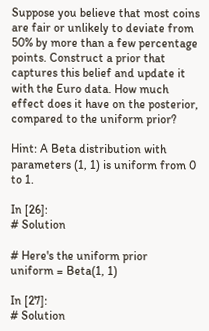Suppose you believe that most coins are fair or unlikely to deviate from 50% by more than a few percentage points. Construct a prior that captures this belief and update it with the Euro data. How much effect does it have on the posterior, compared to the uniform prior?

Hint: A Beta distribution with parameters (1, 1) is uniform from 0 to 1.

In [26]:
# Solution

# Here's the uniform prior
uniform = Beta(1, 1)

In [27]:
# Solution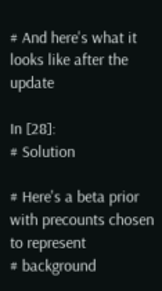# And here's what it looks like after the update

In [28]:
# Solution

# Here's a beta prior with precounts chosen to represent
# background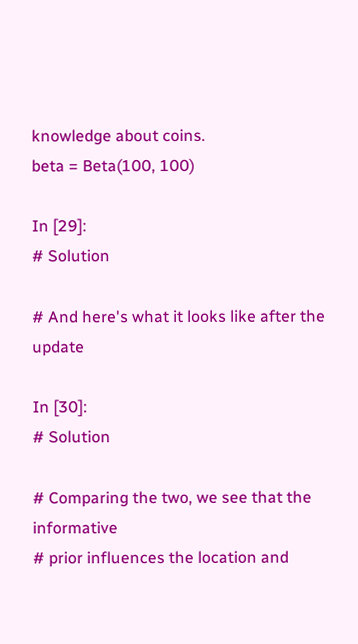knowledge about coins.
beta = Beta(100, 100)

In [29]:
# Solution

# And here's what it looks like after the update

In [30]:
# Solution

# Comparing the two, we see that the informative
# prior influences the location and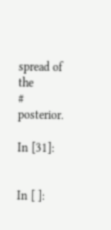spread of the
# posterior.

In [31]:


In [ ]: